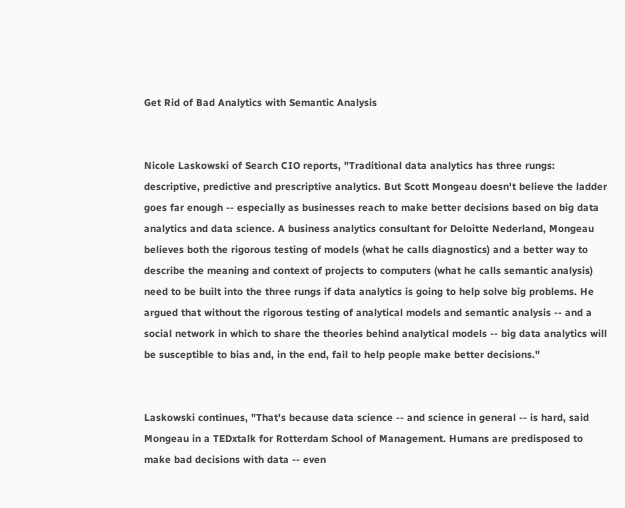Get Rid of Bad Analytics with Semantic Analysis


Nicole Laskowski of Search CIO reports, "Traditional data analytics has three rungs: descriptive, predictive and prescriptive analytics. But Scott Mongeau doesn't believe the ladder goes far enough -- especially as businesses reach to make better decisions based on big data analytics and data science. A business analytics consultant for Deloitte Nederland, Mongeau believes both the rigorous testing of models (what he calls diagnostics) and a better way to describe the meaning and context of projects to computers (what he calls semantic analysis) need to be built into the three rungs if data analytics is going to help solve big problems. He argued that without the rigorous testing of analytical models and semantic analysis -- and a social network in which to share the theories behind analytical models -- big data analytics will be susceptible to bias and, in the end, fail to help people make better decisions."


Laskowski continues, "That's because data science -- and science in general -- is hard, said Mongeau in a TEDxtalk for Rotterdam School of Management. Humans are predisposed to make bad decisions with data -- even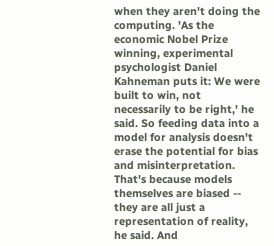when they aren't doing the computing. 'As the economic Nobel Prize winning, experimental psychologist Daniel Kahneman puts it: We were built to win, not necessarily to be right,' he said. So feeding data into a model for analysis doesn't erase the potential for bias and misinterpretation. That's because models themselves are biased -- they are all just a representation of reality, he said. And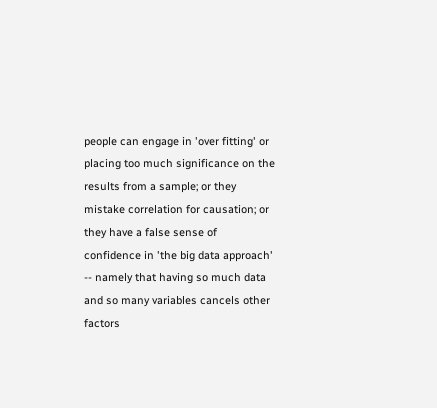people can engage in 'over fitting' or placing too much significance on the results from a sample; or they mistake correlation for causation; or they have a false sense of confidence in 'the big data approach' -- namely that having so much data and so many variables cancels other factors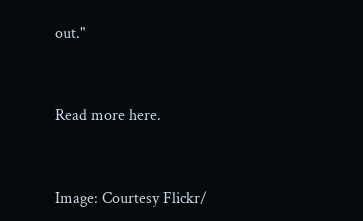out."


Read more here.


Image: Courtesy Flickr/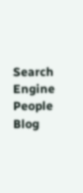Search Engine People Blog